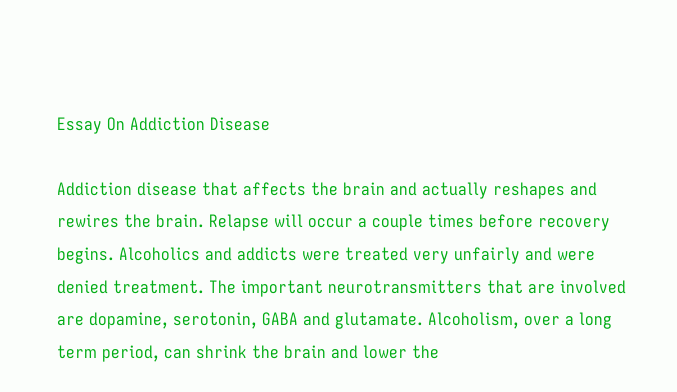Essay On Addiction Disease

Addiction disease that affects the brain and actually reshapes and rewires the brain. Relapse will occur a couple times before recovery begins. Alcoholics and addicts were treated very unfairly and were denied treatment. The important neurotransmitters that are involved are dopamine, serotonin, GABA and glutamate. Alcoholism, over a long term period, can shrink the brain and lower the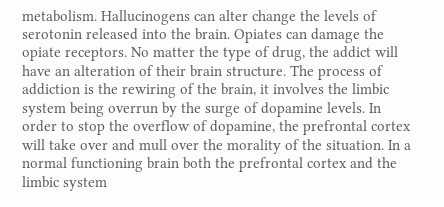metabolism. Hallucinogens can alter change the levels of serotonin released into the brain. Opiates can damage the opiate receptors. No matter the type of drug, the addict will have an alteration of their brain structure. The process of addiction is the rewiring of the brain, it involves the limbic system being overrun by the surge of dopamine levels. In order to stop the overflow of dopamine, the prefrontal cortex will take over and mull over the morality of the situation. In a normal functioning brain both the prefrontal cortex and the limbic system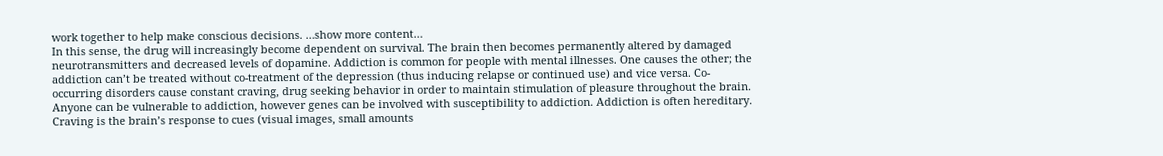work together to help make conscious decisions. …show more content…
In this sense, the drug will increasingly become dependent on survival. The brain then becomes permanently altered by damaged neurotransmitters and decreased levels of dopamine. Addiction is common for people with mental illnesses. One causes the other; the addiction can’t be treated without co-treatment of the depression (thus inducing relapse or continued use) and vice versa. Co-occurring disorders cause constant craving, drug seeking behavior in order to maintain stimulation of pleasure throughout the brain. Anyone can be vulnerable to addiction, however genes can be involved with susceptibility to addiction. Addiction is often hereditary. Craving is the brain’s response to cues (visual images, small amounts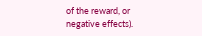of the reward, or negative effects).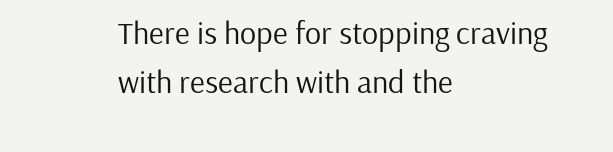There is hope for stopping craving with research with and the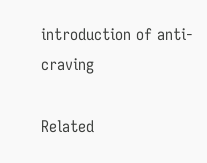introduction of anti-craving

Related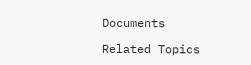Documents

Related Topics